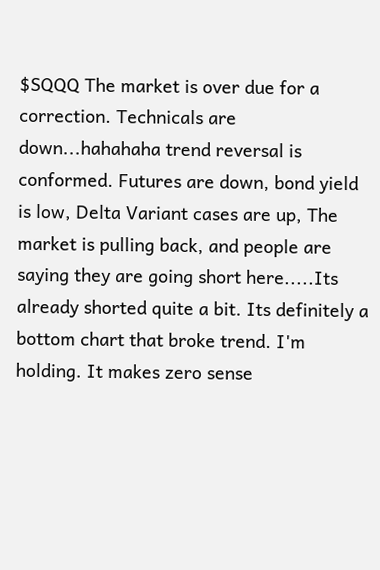$SQQQ The market is over due for a correction. Technicals are down...hahahaha trend reversal is conformed. Futures are down, bond yield is low, Delta Variant cases are up, The market is pulling back, and people are saying they are going short here.....Its already shorted quite a bit. Its definitely a bottom chart that broke trend. I'm holding. It makes zero sense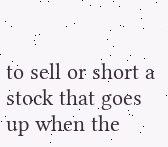to sell or short a stock that goes up when the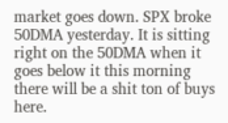market goes down. SPX broke 50DMA yesterday. It is sitting right on the 50DMA when it goes below it this morning there will be a shit ton of buys here.